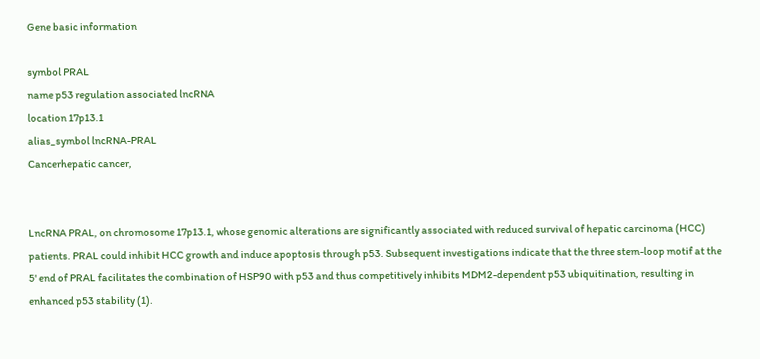Gene basic information

symbol PRAL
name p53 regulation associated lncRNA
location 17p13.1
alias_symbol lncRNA-PRAL
Cancerhepatic cancer,


LncRNA PRAL, on chromosome 17p13.1, whose genomic alterations are significantly associated with reduced survival of hepatic carcinoma (HCC) patients. PRAL could inhibit HCC growth and induce apoptosis through p53. Subsequent investigations indicate that the three stem-loop motif at the 5' end of PRAL facilitates the combination of HSP90 with p53 and thus competitively inhibits MDM2-dependent p53 ubiquitination, resulting in enhanced p53 stability (1).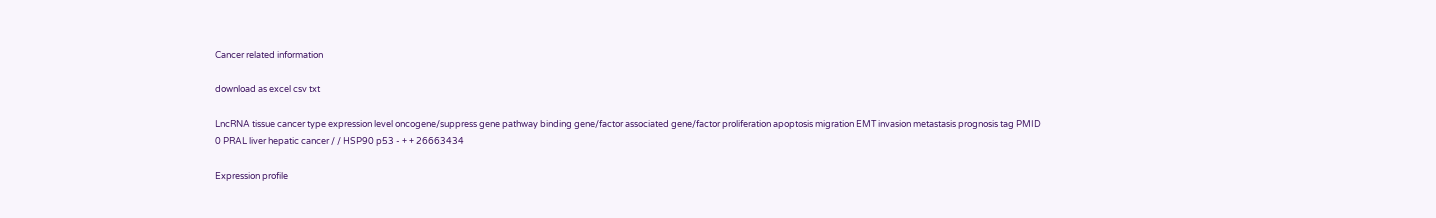Cancer related information

download as excel csv txt

LncRNA tissue cancer type expression level oncogene/suppress gene pathway binding gene/factor associated gene/factor proliferation apoptosis migration EMT invasion metastasis prognosis tag PMID
0 PRAL liver hepatic cancer / / HSP90 p53 - + + 26663434

Expression profile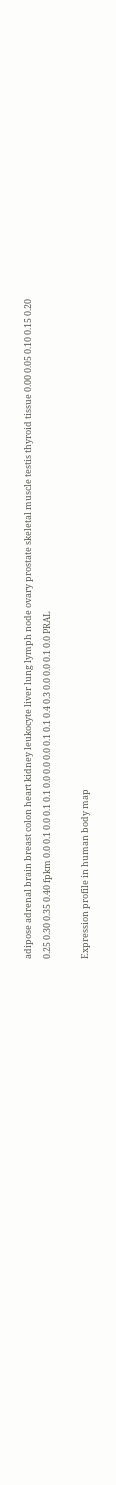adipose adrenal brain breast colon heart kidney leukocyte liver lung lymph node ovary prostate skeletal muscle testis thyroid tissue 0.00 0.05 0.10 0.15 0.20 0.25 0.30 0.35 0.40 fpkm 0.0 0.1 0.0 0.1 0.1 0.0 0.0 0.0 0.1 0.1 0.4 0.3 0.0 0.0 0.1 0.0 PRAL

Expression profile in human body map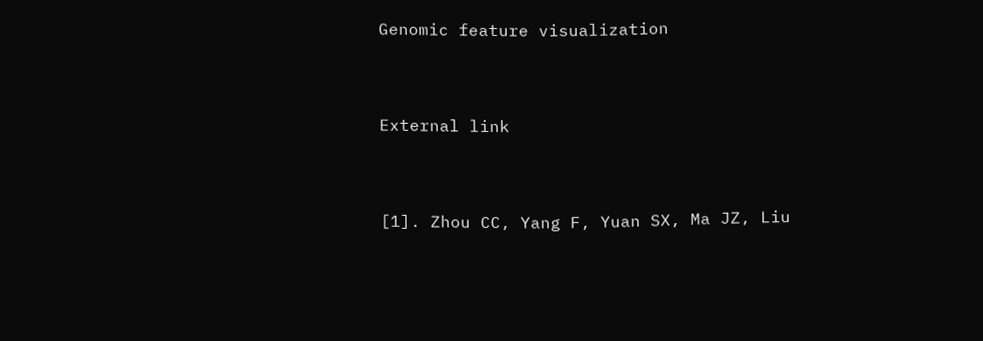Genomic feature visualization


External link


[1]. Zhou CC, Yang F, Yuan SX, Ma JZ, Liu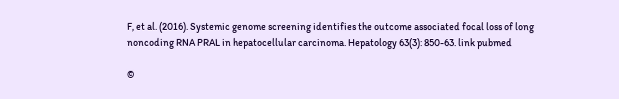F, et al. (2016). Systemic genome screening identifies the outcome associated focal loss of long noncoding RNA PRAL in hepatocellular carcinoma. Hepatology 63(3): 850-63. link pubmed

©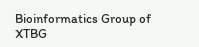Bioinformatics Group of XTBG